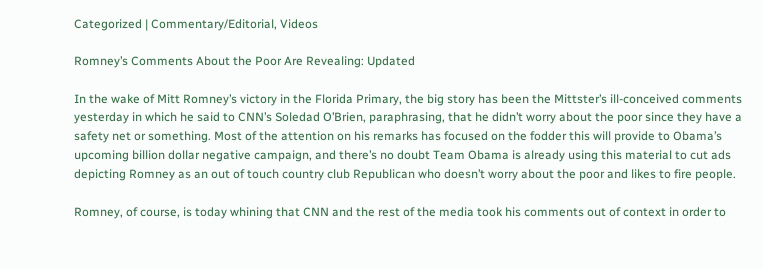Categorized | Commentary/Editorial, Videos

Romney’s Comments About the Poor Are Revealing: Updated

In the wake of Mitt Romney’s victory in the Florida Primary, the big story has been the Mittster’s ill-conceived comments yesterday in which he said to CNN’s Soledad O’Brien, paraphrasing, that he didn’t worry about the poor since they have a safety net or something. Most of the attention on his remarks has focused on the fodder this will provide to Obama’s upcoming billion dollar negative campaign, and there’s no doubt Team Obama is already using this material to cut ads depicting Romney as an out of touch country club Republican who doesn’t worry about the poor and likes to fire people.

Romney, of course, is today whining that CNN and the rest of the media took his comments out of context in order to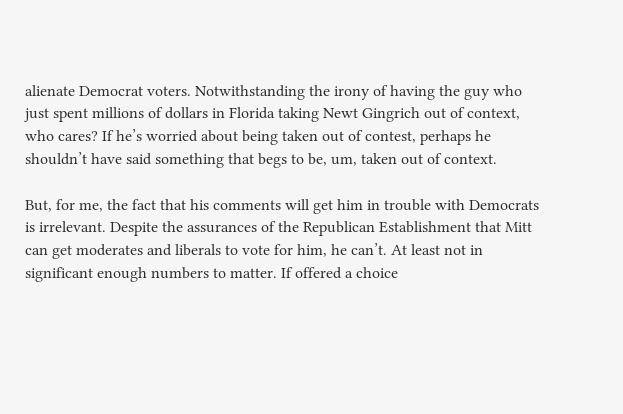alienate Democrat voters. Notwithstanding the irony of having the guy who just spent millions of dollars in Florida taking Newt Gingrich out of context, who cares? If he’s worried about being taken out of contest, perhaps he shouldn’t have said something that begs to be, um, taken out of context.

But, for me, the fact that his comments will get him in trouble with Democrats is irrelevant. Despite the assurances of the Republican Establishment that Mitt can get moderates and liberals to vote for him, he can’t. At least not in significant enough numbers to matter. If offered a choice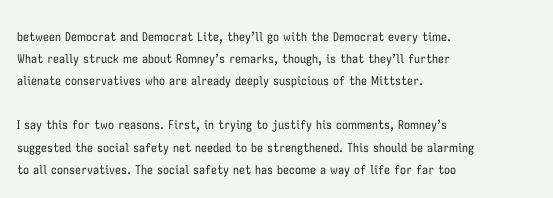between Democrat and Democrat Lite, they’ll go with the Democrat every time. What really struck me about Romney’s remarks, though, is that they’ll further alienate conservatives who are already deeply suspicious of the Mittster.

I say this for two reasons. First, in trying to justify his comments, Romney’s suggested the social safety net needed to be strengthened. This should be alarming to all conservatives. The social safety net has become a way of life for far too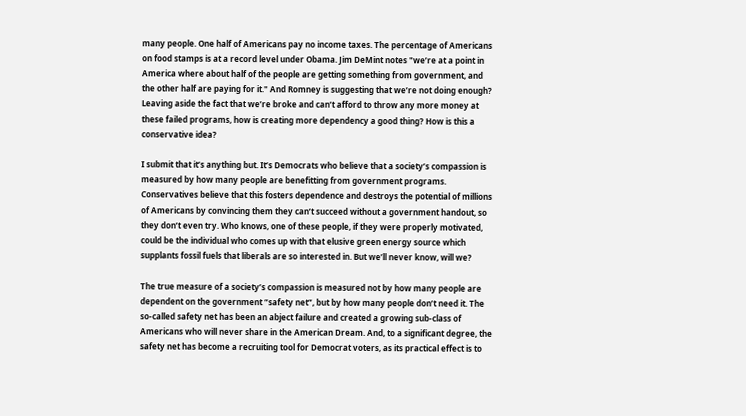many people. One half of Americans pay no income taxes. The percentage of Americans on food stamps is at a record level under Obama. Jim DeMint notes "we’re at a point in America where about half of the people are getting something from government, and the other half are paying for it." And Romney is suggesting that we’re not doing enough? Leaving aside the fact that we’re broke and can’t afford to throw any more money at these failed programs, how is creating more dependency a good thing? How is this a conservative idea?

I submit that it’s anything but. It’s Democrats who believe that a society’s compassion is measured by how many people are benefitting from government programs. Conservatives believe that this fosters dependence and destroys the potential of millions of Americans by convincing them they can’t succeed without a government handout, so they don’t even try. Who knows, one of these people, if they were properly motivated, could be the individual who comes up with that elusive green energy source which supplants fossil fuels that liberals are so interested in. But we’ll never know, will we?

The true measure of a society’s compassion is measured not by how many people are dependent on the government “safety net”, but by how many people don’t need it. The so-called safety net has been an abject failure and created a growing sub-class of Americans who will never share in the American Dream. And, to a significant degree, the safety net has become a recruiting tool for Democrat voters, as its practical effect is to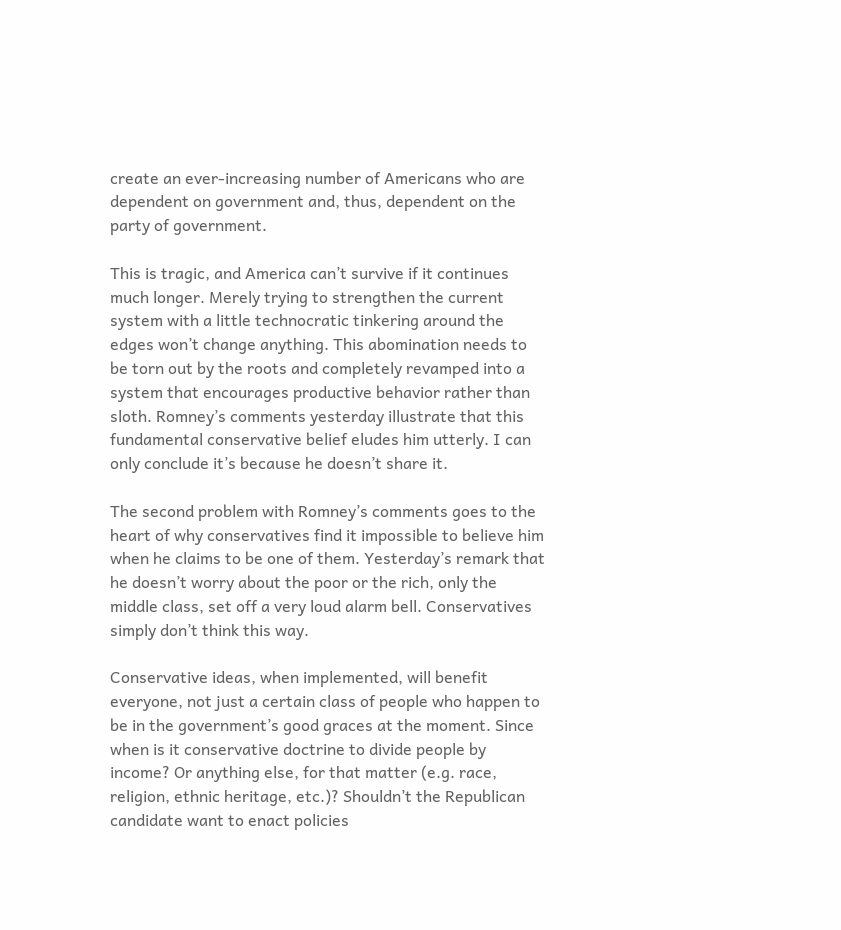create an ever-increasing number of Americans who are dependent on government and, thus, dependent on the party of government.

This is tragic, and America can’t survive if it continues much longer. Merely trying to strengthen the current system with a little technocratic tinkering around the edges won’t change anything. This abomination needs to be torn out by the roots and completely revamped into a system that encourages productive behavior rather than sloth. Romney’s comments yesterday illustrate that this fundamental conservative belief eludes him utterly. I can only conclude it’s because he doesn’t share it.

The second problem with Romney’s comments goes to the heart of why conservatives find it impossible to believe him when he claims to be one of them. Yesterday’s remark that he doesn’t worry about the poor or the rich, only the middle class, set off a very loud alarm bell. Conservatives simply don’t think this way.

Conservative ideas, when implemented, will benefit everyone, not just a certain class of people who happen to be in the government’s good graces at the moment. Since when is it conservative doctrine to divide people by income? Or anything else, for that matter (e.g. race, religion, ethnic heritage, etc.)? Shouldn’t the Republican candidate want to enact policies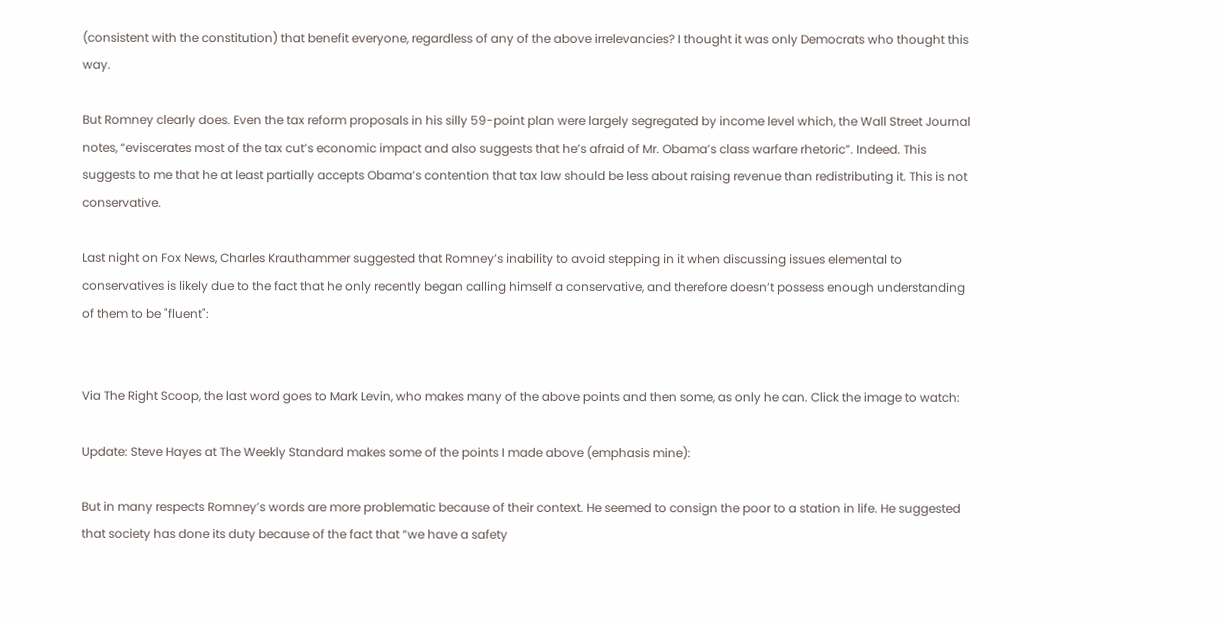(consistent with the constitution) that benefit everyone, regardless of any of the above irrelevancies? I thought it was only Democrats who thought this way.

But Romney clearly does. Even the tax reform proposals in his silly 59-point plan were largely segregated by income level which, the Wall Street Journal notes, “eviscerates most of the tax cut’s economic impact and also suggests that he’s afraid of Mr. Obama’s class warfare rhetoric”. Indeed. This suggests to me that he at least partially accepts Obama’s contention that tax law should be less about raising revenue than redistributing it. This is not conservative.

Last night on Fox News, Charles Krauthammer suggested that Romney’s inability to avoid stepping in it when discussing issues elemental to conservatives is likely due to the fact that he only recently began calling himself a conservative, and therefore doesn’t possess enough understanding of them to be "fluent":


Via The Right Scoop, the last word goes to Mark Levin, who makes many of the above points and then some, as only he can. Click the image to watch:

Update: Steve Hayes at The Weekly Standard makes some of the points I made above (emphasis mine):

But in many respects Romney’s words are more problematic because of their context. He seemed to consign the poor to a station in life. He suggested that society has done its duty because of the fact that “we have a safety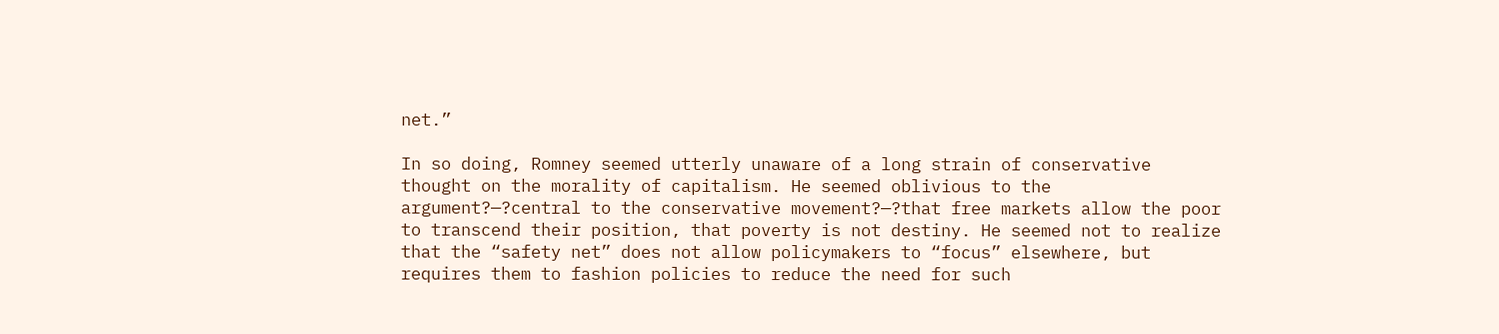net.”

In so doing, Romney seemed utterly unaware of a long strain of conservative thought on the morality of capitalism. He seemed oblivious to the argument?—?central to the conservative movement?—?that free markets allow the poor to transcend their position, that poverty is not destiny. He seemed not to realize that the “safety net” does not allow policymakers to “focus” elsewhere, but requires them to fashion policies to reduce the need for such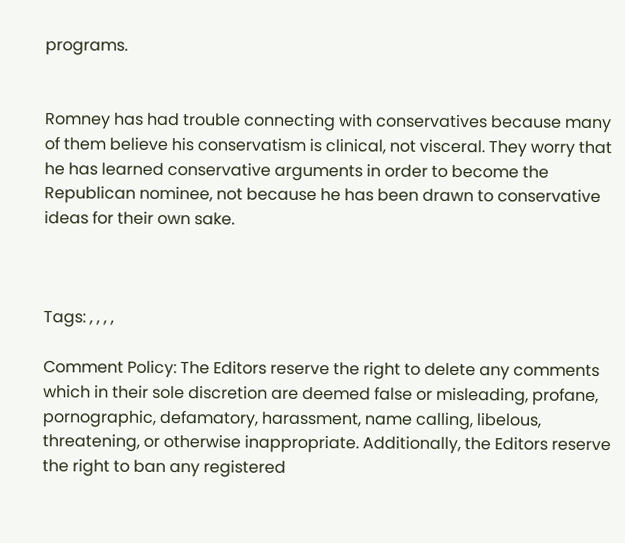programs.


Romney has had trouble connecting with conservatives because many of them believe his conservatism is clinical, not visceral. They worry that he has learned conservative arguments in order to become the Republican nominee, not because he has been drawn to conservative ideas for their own sake.



Tags: , , , ,

Comment Policy: The Editors reserve the right to delete any comments which in their sole discretion are deemed false or misleading, profane, pornographic, defamatory, harassment, name calling, libelous, threatening, or otherwise inappropriate. Additionally, the Editors reserve the right to ban any registered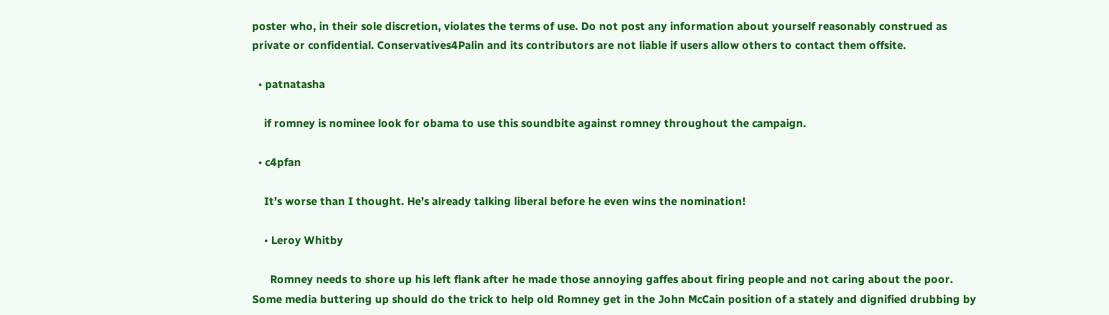poster who, in their sole discretion, violates the terms of use. Do not post any information about yourself reasonably construed as private or confidential. Conservatives4Palin and its contributors are not liable if users allow others to contact them offsite.

  • patnatasha

    if romney is nominee look for obama to use this soundbite against romney throughout the campaign.

  • c4pfan

    It’s worse than I thought. He’s already talking liberal before he even wins the nomination!

    • Leroy Whitby

      Romney needs to shore up his left flank after he made those annoying gaffes about firing people and not caring about the poor. Some media buttering up should do the trick to help old Romney get in the John McCain position of a stately and dignified drubbing by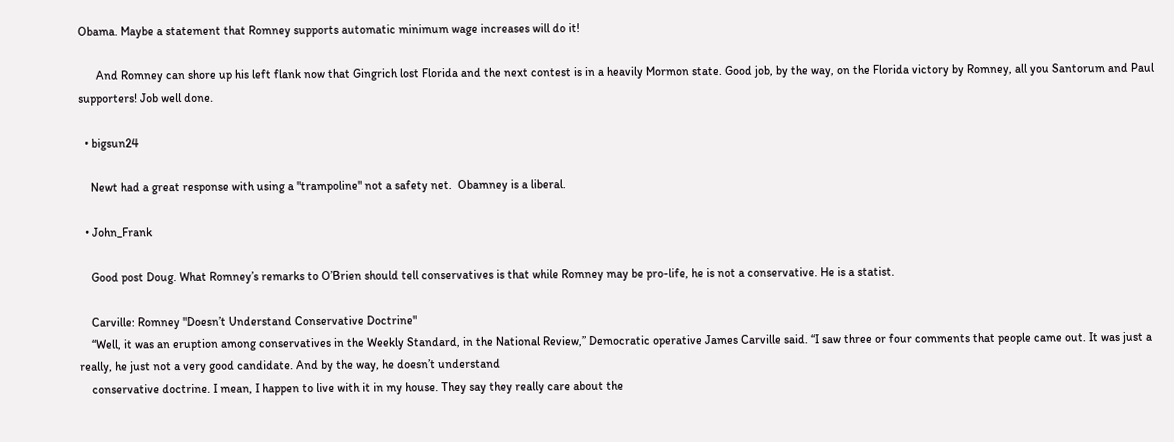Obama. Maybe a statement that Romney supports automatic minimum wage increases will do it!

      And Romney can shore up his left flank now that Gingrich lost Florida and the next contest is in a heavily Mormon state. Good job, by the way, on the Florida victory by Romney, all you Santorum and Paul supporters! Job well done.

  • bigsun24

    Newt had a great response with using a "trampoline" not a safety net.  Obamney is a liberal.

  • John_Frank

    Good post Doug. What Romney’s remarks to O’Brien should tell conservatives is that while Romney may be pro-life, he is not a conservative. He is a statist.

    Carville: Romney "Doesn’t Understand Conservative Doctrine"
    “Well, it was an eruption among conservatives in the Weekly Standard, in the National Review,” Democratic operative James Carville said. “I saw three or four comments that people came out. It was just a really, he just not a very good candidate. And by the way, he doesn’t understand
    conservative doctrine. I mean, I happen to live with it in my house. They say they really care about the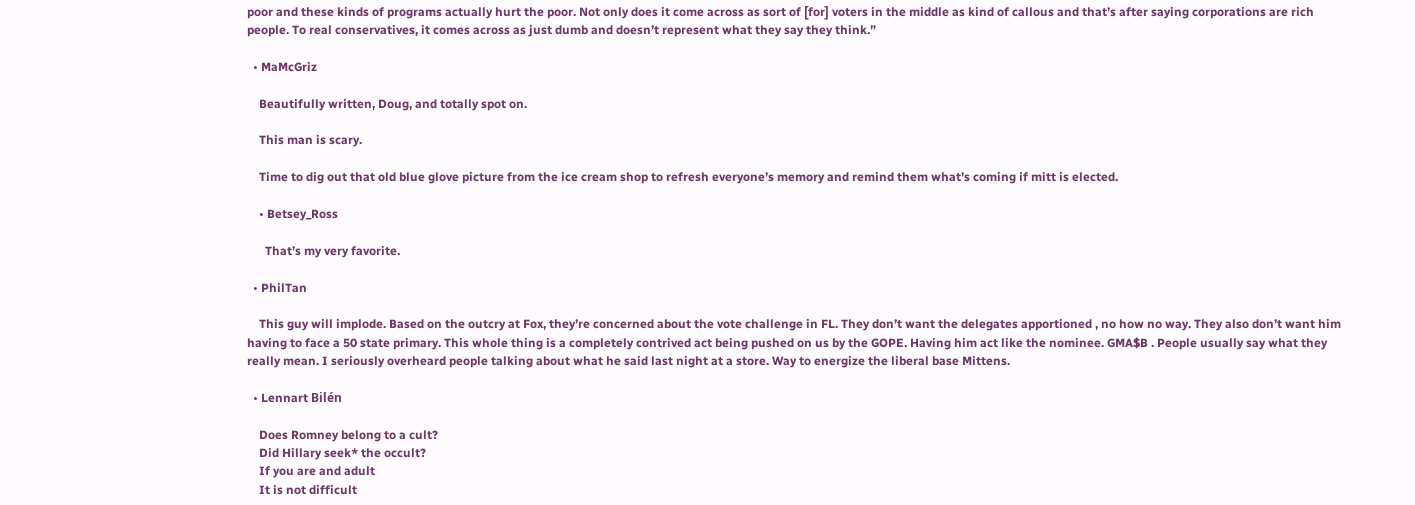poor and these kinds of programs actually hurt the poor. Not only does it come across as sort of [for] voters in the middle as kind of callous and that’s after saying corporations are rich people. To real conservatives, it comes across as just dumb and doesn’t represent what they say they think.”

  • MaMcGriz

    Beautifully written, Doug, and totally spot on.

    This man is scary.

    Time to dig out that old blue glove picture from the ice cream shop to refresh everyone’s memory and remind them what’s coming if mitt is elected.

    • Betsey_Ross

      That’s my very favorite.

  • PhilTan

    This guy will implode. Based on the outcry at Fox, they’re concerned about the vote challenge in FL. They don’t want the delegates apportioned , no how no way. They also don’t want him having to face a 50 state primary. This whole thing is a completely contrived act being pushed on us by the GOPE. Having him act like the nominee. GMA$B . People usually say what they really mean. I seriously overheard people talking about what he said last night at a store. Way to energize the liberal base Mittens.

  • Lennart Bilén

    Does Romney belong to a cult?
    Did Hillary seek* the occult?
    If you are and adult
    It is not difficult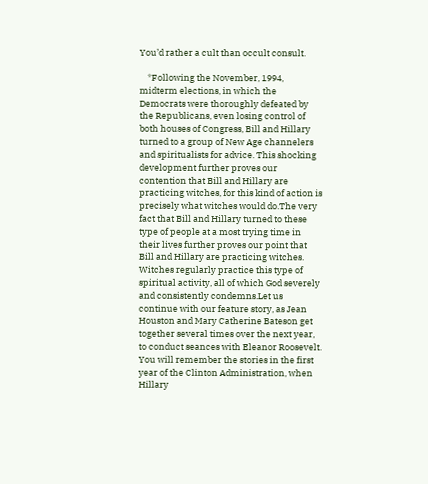You’d rather a cult than occult consult.

    *Following the November, 1994, midterm elections, in which the Democrats were thoroughly defeated by the Republicans, even losing control of both houses of Congress, Bill and Hillary turned to a group of New Age channelers and spiritualists for advice. This shocking development further proves our contention that Bill and Hillary are practicing witches, for this kind of action is precisely what witches would do.The very fact that Bill and Hillary turned to these type of people at a most trying time in their lives further proves our point that Bill and Hillary are practicing witches. Witches regularly practice this type of spiritual activity, all of which God severely and consistently condemns.Let us continue with our feature story, as Jean Houston and Mary Catherine Bateson get together several times over the next year, to conduct seances with Eleanor Roosevelt. You will remember the stories in the first year of the Clinton Administration, when Hillary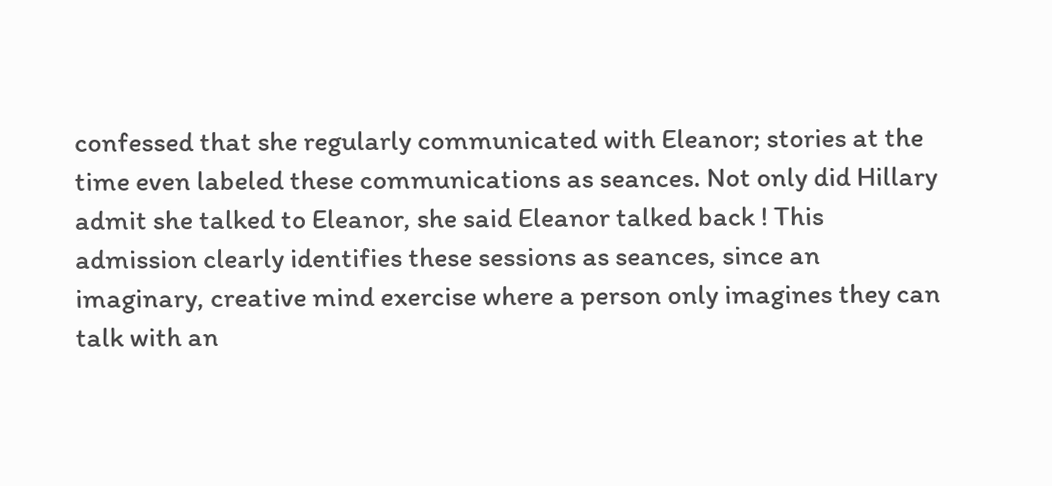confessed that she regularly communicated with Eleanor; stories at the time even labeled these communications as seances. Not only did Hillary admit she talked to Eleanor, she said Eleanor talked back ! This admission clearly identifies these sessions as seances, since an imaginary, creative mind exercise where a person only imagines they can talk with an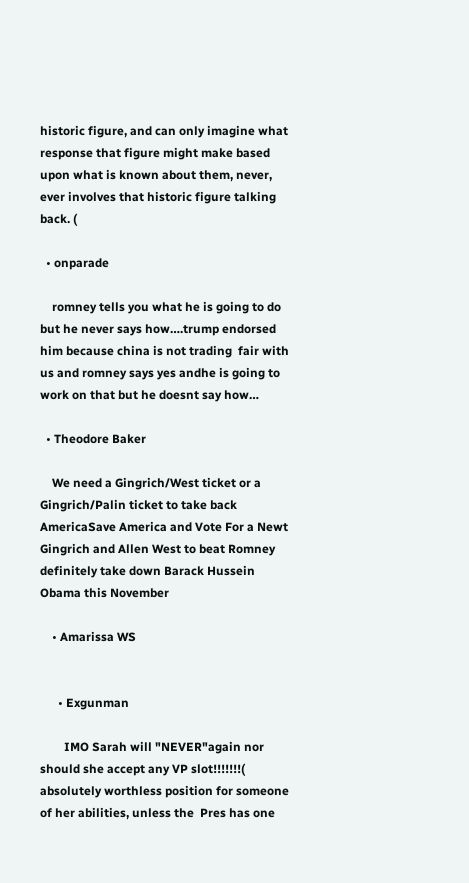historic figure, and can only imagine what response that figure might make based upon what is known about them, never, ever involves that historic figure talking back. (

  • onparade

    romney tells you what he is going to do but he never says how….trump endorsed him because china is not trading  fair with us and romney says yes andhe is going to work on that but he doesnt say how…

  • Theodore Baker

    We need a Gingrich/West ticket or a Gingrich/Palin ticket to take back AmericaSave America and Vote For a Newt Gingrich and Allen West to beat Romney definitely take down Barack Hussein Obama this November

    • Amarissa WS


      • Exgunman

        IMO Sarah will "NEVER"again nor should she accept any VP slot!!!!!!!( absolutely worthless position for someone of her abilities, unless the  Pres has one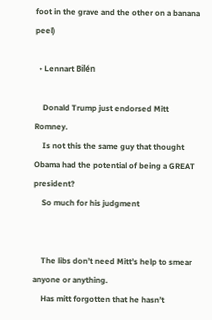foot in the grave and the other on a banana peel)

  • Lennart Bilén

    Donald Trump just endorsed Mitt Romney.
    Is not this the same guy that thought Obama had the potential of being a GREAT president?
    So much for his judgment


    The libs don’t need Mitt’s help to smear anyone or anything.
    Has mitt forgotten that he hasn’t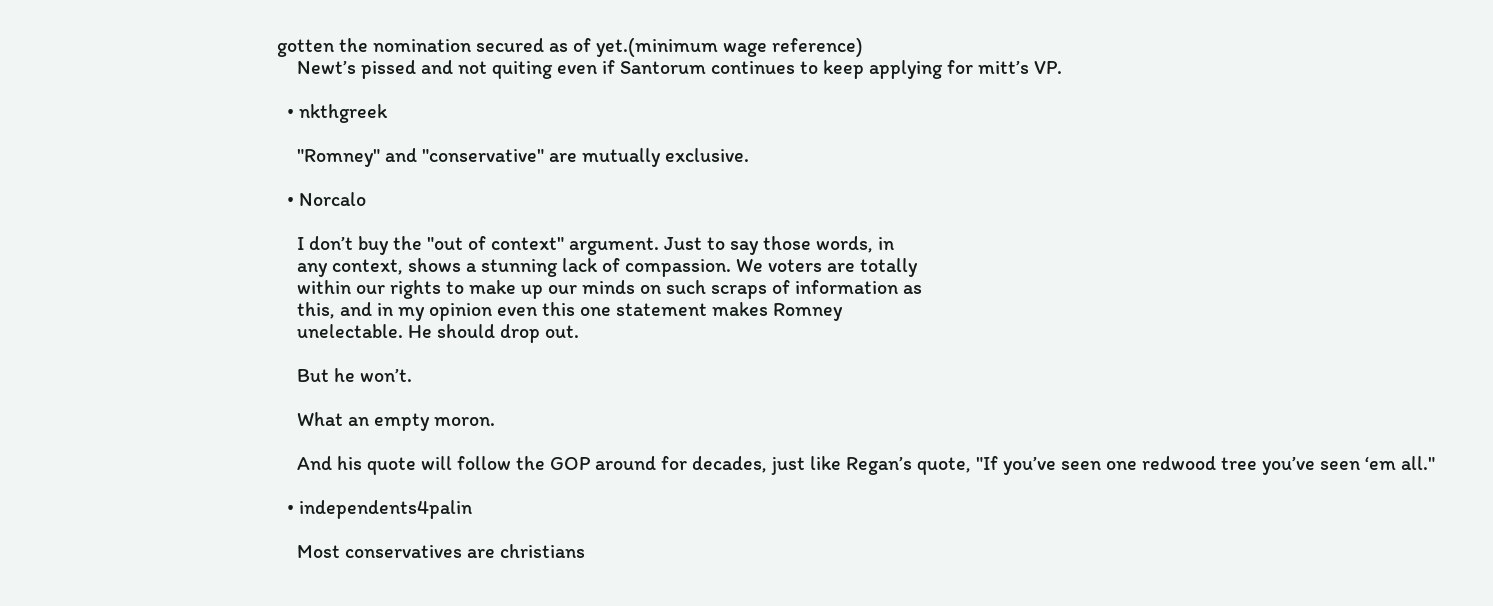gotten the nomination secured as of yet.(minimum wage reference)
    Newt’s pissed and not quiting even if Santorum continues to keep applying for mitt’s VP.

  • nkthgreek

    "Romney" and "conservative" are mutually exclusive.

  • Norcalo

    I don’t buy the "out of context" argument. Just to say those words, in
    any context, shows a stunning lack of compassion. We voters are totally
    within our rights to make up our minds on such scraps of information as
    this, and in my opinion even this one statement makes Romney
    unelectable. He should drop out.

    But he won’t.

    What an empty moron.

    And his quote will follow the GOP around for decades, just like Regan’s quote, "If you’ve seen one redwood tree you’ve seen ‘em all."

  • independents4palin

    Most conservatives are christians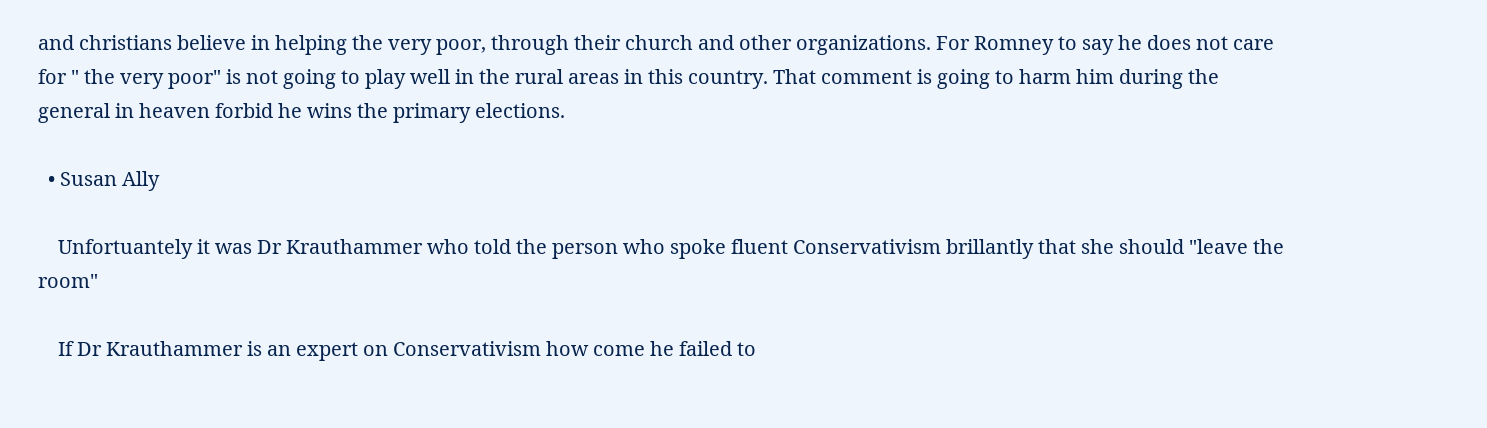and christians believe in helping the very poor, through their church and other organizations. For Romney to say he does not care for " the very poor" is not going to play well in the rural areas in this country. That comment is going to harm him during the general in heaven forbid he wins the primary elections.

  • Susan Ally

    Unfortuantely it was Dr Krauthammer who told the person who spoke fluent Conservativism brillantly that she should "leave the room"

    If Dr Krauthammer is an expert on Conservativism how come he failed to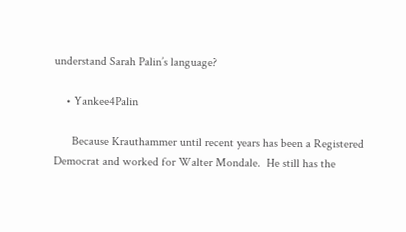understand Sarah Palin’s language?

    • Yankee4Palin

      Because Krauthammer until recent years has been a Registered Democrat and worked for Walter Mondale.  He still has the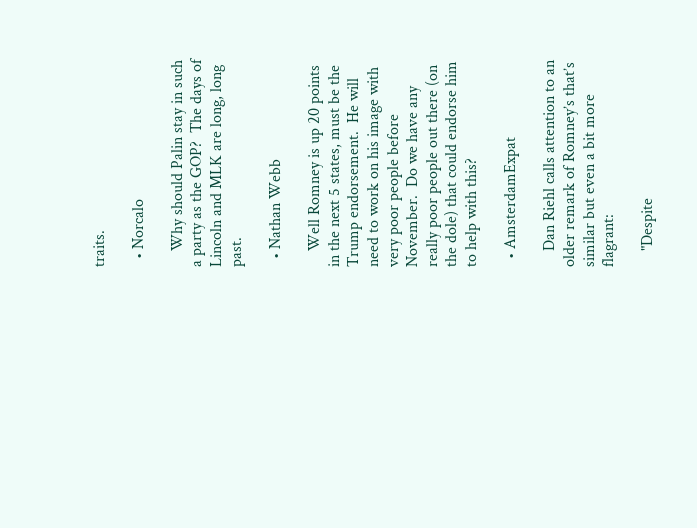traits.

  • Norcalo

    Why should Palin stay in such a party as the GOP?  The days of Lincoln and MLK are long, long past.

  • Nathan Webb

    Well Romney is up 20 points in the next 5 states, must be the Trump endorsement.  He will need to work on his image with very poor people before November.  Do we have any really poor people out there (on the dole) that could endorse him to help with this?

  • AmsterdamExpat

    Dan Riehl calls attention to an older remark of Romney’s that’s similar but even a bit more flagrant:

    "Despite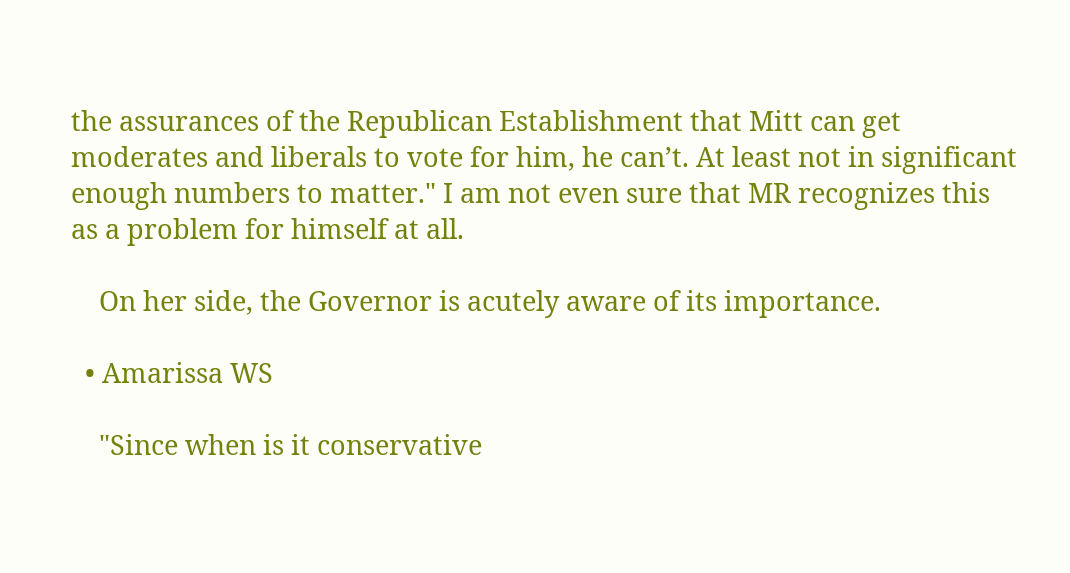the assurances of the Republican Establishment that Mitt can get moderates and liberals to vote for him, he can’t. At least not in significant enough numbers to matter." I am not even sure that MR recognizes this as a problem for himself at all.

    On her side, the Governor is acutely aware of its importance.

  • Amarissa WS

    "Since when is it conservative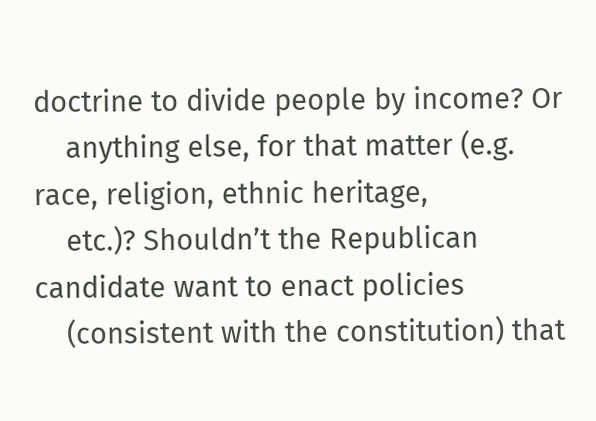doctrine to divide people by income? Or
    anything else, for that matter (e.g. race, religion, ethnic heritage,
    etc.)? Shouldn’t the Republican candidate want to enact policies
    (consistent with the constitution) that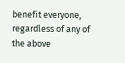benefit everyone, regardless of any of the above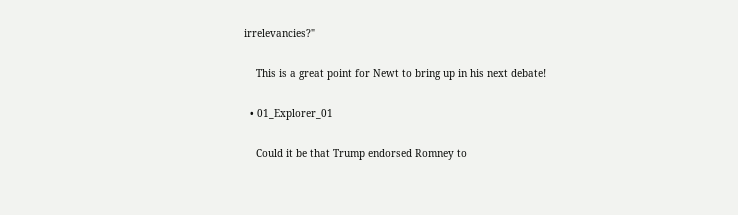irrelevancies?"

    This is a great point for Newt to bring up in his next debate!

  • 01_Explorer_01

    Could it be that Trump endorsed Romney to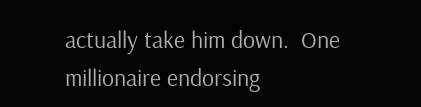actually take him down.  One millionaire endorsing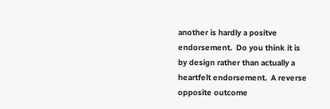another is hardly a positve endorsement.  Do you think it is by design rather than actually a heartfelt endorsement.  A reverse opposite outcome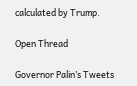calculated by Trump.

Open Thread

Governor Palin’s Tweets